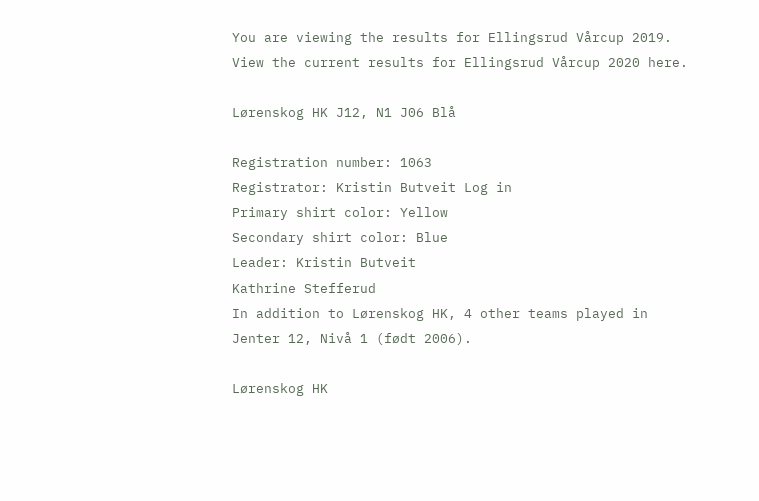You are viewing the results for Ellingsrud Vårcup 2019. View the current results for Ellingsrud Vårcup 2020 here.

Lørenskog HK J12, N1 J06 Blå

Registration number: 1063
Registrator: Kristin Butveit Log in
Primary shirt color: Yellow
Secondary shirt color: Blue
Leader: Kristin Butveit
Kathrine Stefferud
In addition to Lørenskog HK, 4 other teams played in Jenter 12, Nivå 1 (født 2006).

Lørenskog HK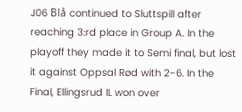J06 Blå continued to Sluttspill after reaching 3:rd place in Group A. In the playoff they made it to Semi final, but lost it against Oppsal Rød with 2-6. In the Final, Ellingsrud IL won over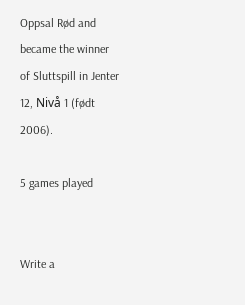Oppsal Rød and became the winner of Sluttspill in Jenter 12, Nivå 1 (født 2006).

5 games played


Write a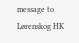message to Lørenskog HK